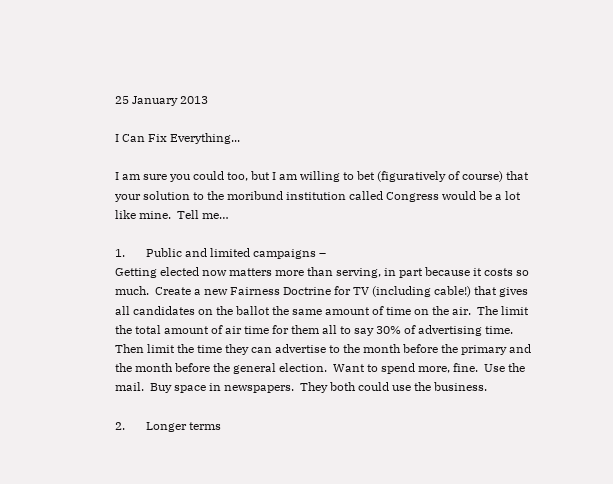25 January 2013

I Can Fix Everything...

I am sure you could too, but I am willing to bet (figuratively of course) that your solution to the moribund institution called Congress would be a lot like mine.  Tell me…

1.       Public and limited campaigns –
Getting elected now matters more than serving, in part because it costs so much.  Create a new Fairness Doctrine for TV (including cable!) that gives all candidates on the ballot the same amount of time on the air.  The limit the total amount of air time for them all to say 30% of advertising time.  Then limit the time they can advertise to the month before the primary and the month before the general election.  Want to spend more, fine.  Use the mail.  Buy space in newspapers.  They both could use the business.

2.       Longer terms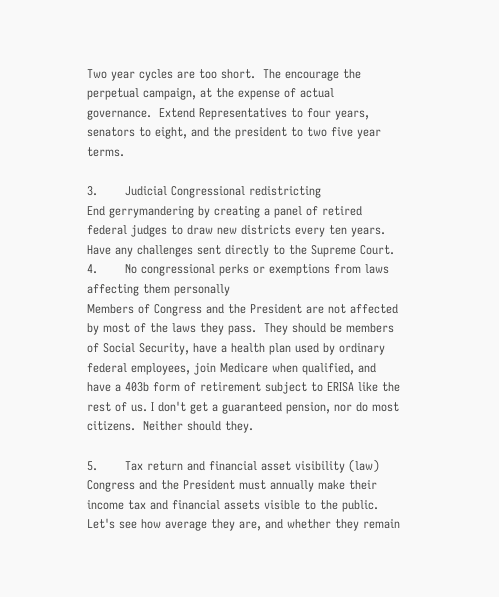Two year cycles are too short.  The encourage the perpetual campaign, at the expense of actual governance.  Extend Representatives to four years, senators to eight, and the president to two five year terms.

3.       Judicial Congressional redistricting
End gerrymandering by creating a panel of retired federal judges to draw new districts every ten years.  Have any challenges sent directly to the Supreme Court.
4.       No congressional perks or exemptions from laws affecting them personally
Members of Congress and the President are not affected by most of the laws they pass.  They should be members of Social Security, have a health plan used by ordinary federal employees, join Medicare when qualified, and have a 403b form of retirement subject to ERISA like the rest of us. I don't get a guaranteed pension, nor do most citizens.  Neither should they.

5.       Tax return and financial asset visibility (law)
Congress and the President must annually make their income tax and financial assets visible to the public. Let's see how average they are, and whether they remain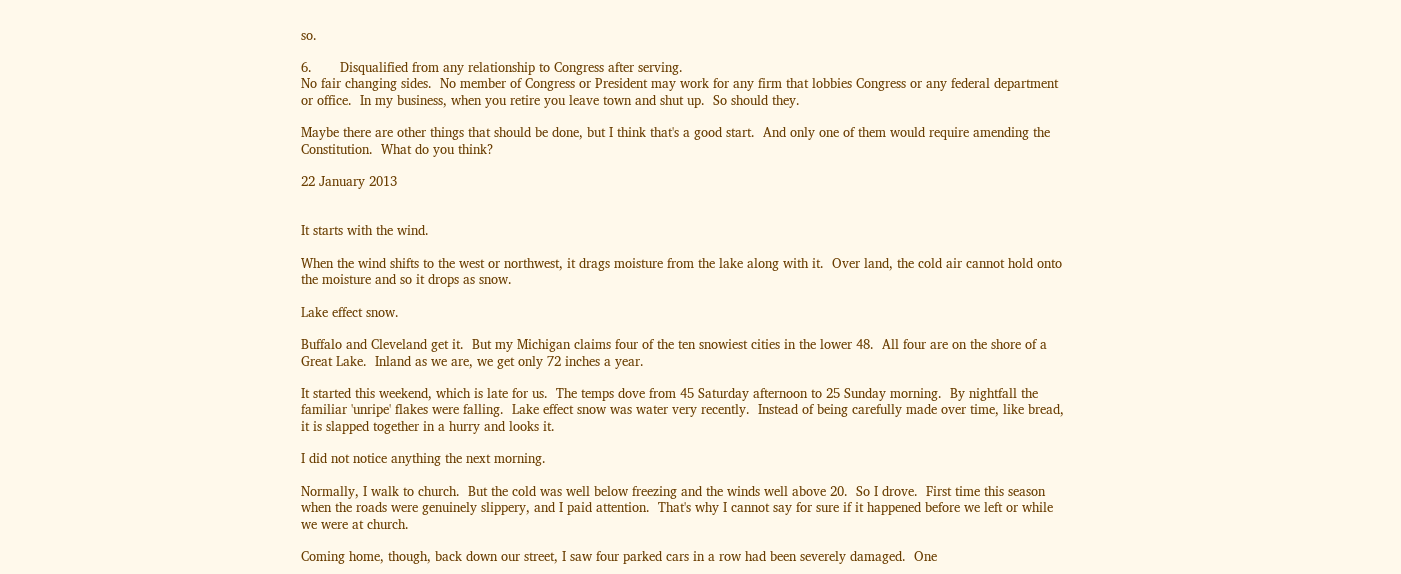so.

6.       Disqualified from any relationship to Congress after serving.
No fair changing sides.  No member of Congress or President may work for any firm that lobbies Congress or any federal department or office.  In my business, when you retire you leave town and shut up.  So should they.

Maybe there are other things that should be done, but I think that's a good start.  And only one of them would require amending the Constitution.  What do you think?

22 January 2013


It starts with the wind.

When the wind shifts to the west or northwest, it drags moisture from the lake along with it.  Over land, the cold air cannot hold onto the moisture and so it drops as snow.

Lake effect snow.

Buffalo and Cleveland get it.  But my Michigan claims four of the ten snowiest cities in the lower 48.  All four are on the shore of a Great Lake.  Inland as we are, we get only 72 inches a year.

It started this weekend, which is late for us.  The temps dove from 45 Saturday afternoon to 25 Sunday morning.  By nightfall the familiar 'unripe' flakes were falling.  Lake effect snow was water very recently.  Instead of being carefully made over time, like bread, it is slapped together in a hurry and looks it.

I did not notice anything the next morning.

Normally, I walk to church.  But the cold was well below freezing and the winds well above 20.  So I drove.  First time this season when the roads were genuinely slippery, and I paid attention.  That's why I cannot say for sure if it happened before we left or while we were at church.

Coming home, though, back down our street, I saw four parked cars in a row had been severely damaged.  One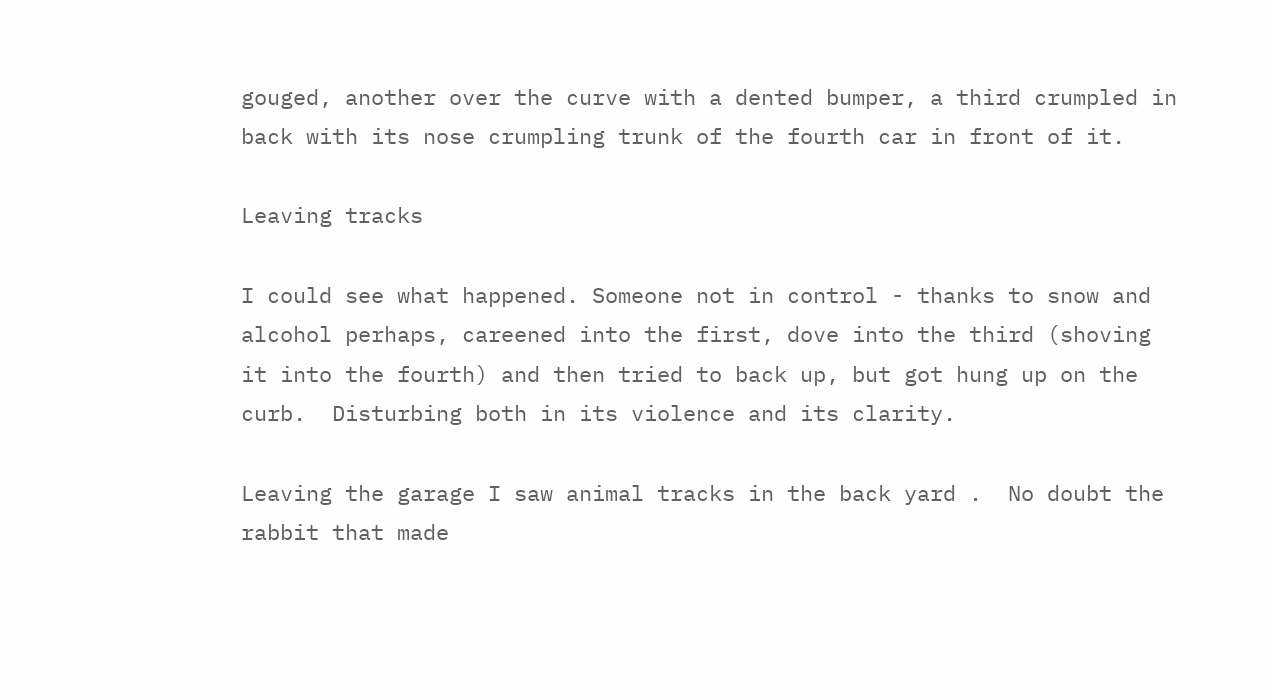gouged, another over the curve with a dented bumper, a third crumpled in back with its nose crumpling trunk of the fourth car in front of it.

Leaving tracks

I could see what happened. Someone not in control - thanks to snow and alcohol perhaps, careened into the first, dove into the third (shoving it into the fourth) and then tried to back up, but got hung up on the curb.  Disturbing both in its violence and its clarity.

Leaving the garage I saw animal tracks in the back yard .  No doubt the rabbit that made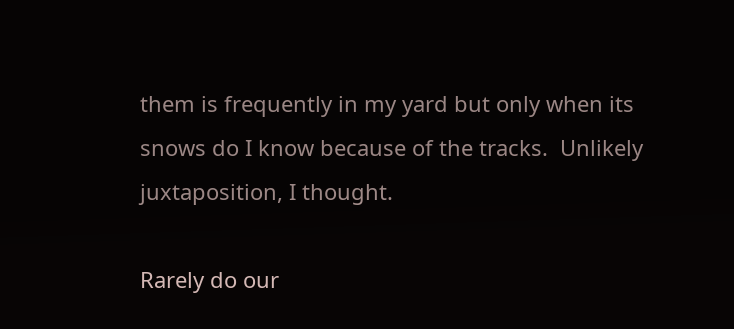them is frequently in my yard but only when its snows do I know because of the tracks.  Unlikely juxtaposition, I thought.

Rarely do our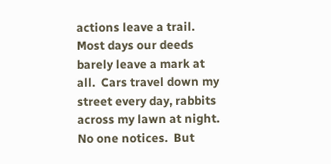actions leave a trail. Most days our deeds barely leave a mark at all.  Cars travel down my street every day, rabbits across my lawn at night.  No one notices.  But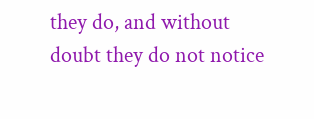they do, and without doubt they do not notice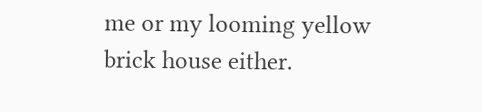me or my looming yellow brick house either.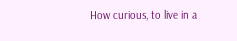How curious, to live in a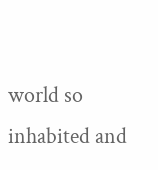world so inhabited and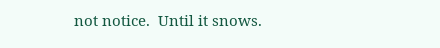not notice.  Until it snows.